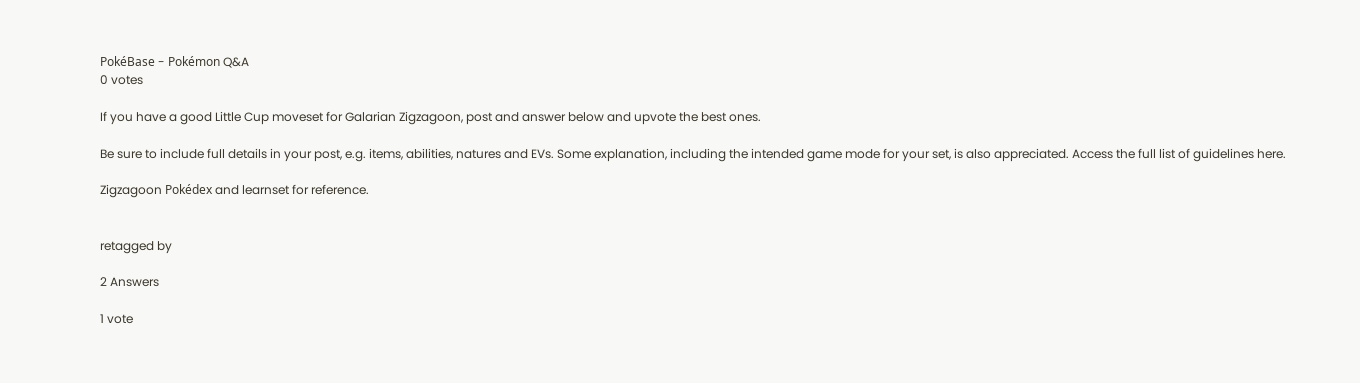PokéBase - Pokémon Q&A
0 votes

If you have a good Little Cup moveset for Galarian Zigzagoon, post and answer below and upvote the best ones.

Be sure to include full details in your post, e.g. items, abilities, natures and EVs. Some explanation, including the intended game mode for your set, is also appreciated. Access the full list of guidelines here.

Zigzagoon Pokédex and learnset for reference.


retagged by

2 Answers

1 vote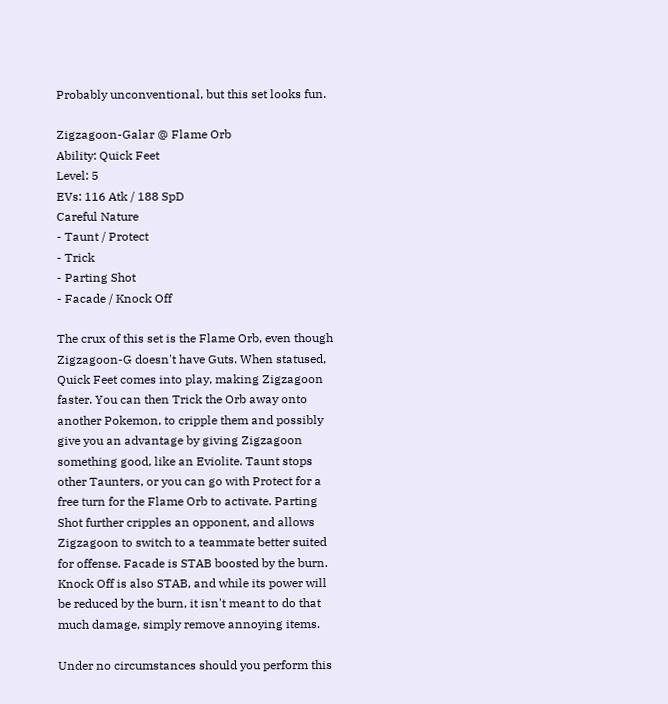Probably unconventional, but this set looks fun.

Zigzagoon-Galar @ Flame Orb
Ability: Quick Feet
Level: 5
EVs: 116 Atk / 188 SpD
Careful Nature
- Taunt / Protect
- Trick
- Parting Shot
- Facade / Knock Off

The crux of this set is the Flame Orb, even though Zigzagoon-G doesn't have Guts. When statused, Quick Feet comes into play, making Zigzagoon faster. You can then Trick the Orb away onto another Pokemon, to cripple them and possibly give you an advantage by giving Zigzagoon something good, like an Eviolite. Taunt stops other Taunters, or you can go with Protect for a free turn for the Flame Orb to activate. Parting Shot further cripples an opponent, and allows Zigzagoon to switch to a teammate better suited for offense. Facade is STAB boosted by the burn. Knock Off is also STAB, and while its power will be reduced by the burn, it isn't meant to do that much damage, simply remove annoying items.

Under no circumstances should you perform this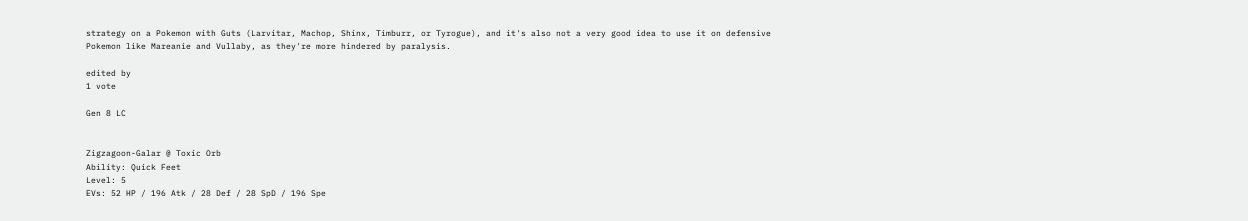strategy on a Pokemon with Guts (Larvitar, Machop, Shinx, Timburr, or Tyrogue), and it's also not a very good idea to use it on defensive Pokemon like Mareanie and Vullaby, as they're more hindered by paralysis.

edited by
1 vote

Gen 8 LC


Zigzagoon-Galar @ Toxic Orb
Ability: Quick Feet
Level: 5
EVs: 52 HP / 196 Atk / 28 Def / 28 SpD / 196 Spe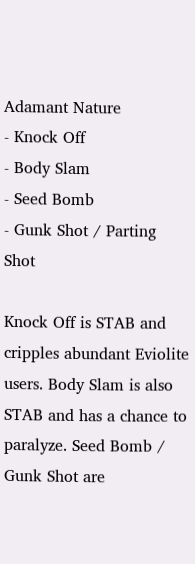Adamant Nature
- Knock Off
- Body Slam
- Seed Bomb
- Gunk Shot / Parting Shot

Knock Off is STAB and cripples abundant Eviolite users. Body Slam is also STAB and has a chance to paralyze. Seed Bomb / Gunk Shot are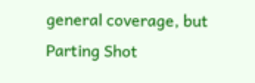general coverage, but Parting Shot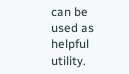can be used as helpful utility.